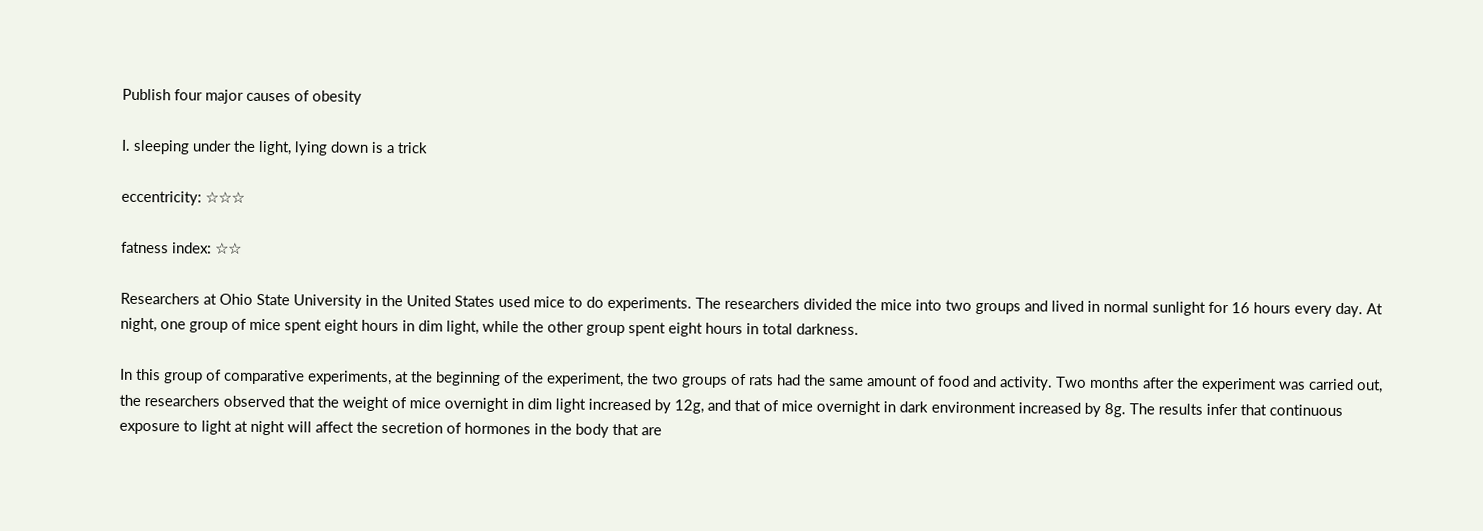Publish four major causes of obesity

I. sleeping under the light, lying down is a trick

eccentricity: ☆☆☆

fatness index: ☆☆

Researchers at Ohio State University in the United States used mice to do experiments. The researchers divided the mice into two groups and lived in normal sunlight for 16 hours every day. At night, one group of mice spent eight hours in dim light, while the other group spent eight hours in total darkness.

In this group of comparative experiments, at the beginning of the experiment, the two groups of rats had the same amount of food and activity. Two months after the experiment was carried out, the researchers observed that the weight of mice overnight in dim light increased by 12g, and that of mice overnight in dark environment increased by 8g. The results infer that continuous exposure to light at night will affect the secretion of hormones in the body that are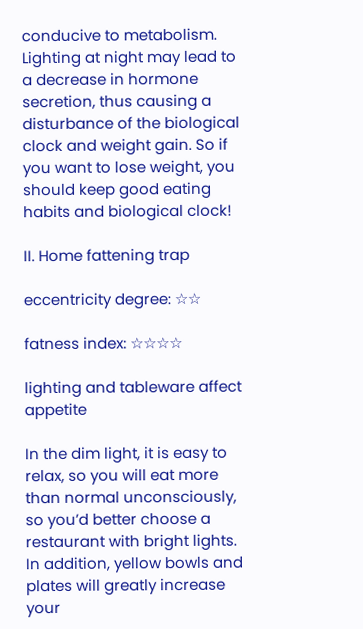conducive to metabolism. Lighting at night may lead to a decrease in hormone secretion, thus causing a disturbance of the biological clock and weight gain. So if you want to lose weight, you should keep good eating habits and biological clock!

II. Home fattening trap

eccentricity degree: ☆☆

fatness index: ☆☆☆☆

lighting and tableware affect appetite

In the dim light, it is easy to relax, so you will eat more than normal unconsciously, so you’d better choose a restaurant with bright lights. In addition, yellow bowls and plates will greatly increase your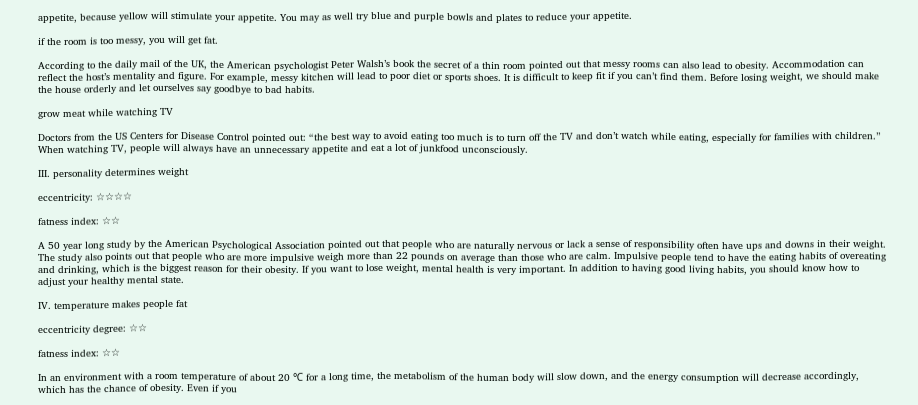appetite, because yellow will stimulate your appetite. You may as well try blue and purple bowls and plates to reduce your appetite.

if the room is too messy, you will get fat.

According to the daily mail of the UK, the American psychologist Peter Walsh’s book the secret of a thin room pointed out that messy rooms can also lead to obesity. Accommodation can reflect the host’s mentality and figure. For example, messy kitchen will lead to poor diet or sports shoes. It is difficult to keep fit if you can’t find them. Before losing weight, we should make the house orderly and let ourselves say goodbye to bad habits.

grow meat while watching TV

Doctors from the US Centers for Disease Control pointed out: “the best way to avoid eating too much is to turn off the TV and don’t watch while eating, especially for families with children.” When watching TV, people will always have an unnecessary appetite and eat a lot of junkfood unconsciously.

III. personality determines weight

eccentricity: ☆☆☆☆

fatness index: ☆☆

A 50 year long study by the American Psychological Association pointed out that people who are naturally nervous or lack a sense of responsibility often have ups and downs in their weight. The study also points out that people who are more impulsive weigh more than 22 pounds on average than those who are calm. Impulsive people tend to have the eating habits of overeating and drinking, which is the biggest reason for their obesity. If you want to lose weight, mental health is very important. In addition to having good living habits, you should know how to adjust your healthy mental state.

IV. temperature makes people fat

eccentricity degree: ☆☆

fatness index: ☆☆

In an environment with a room temperature of about 20 ℃ for a long time, the metabolism of the human body will slow down, and the energy consumption will decrease accordingly, which has the chance of obesity. Even if you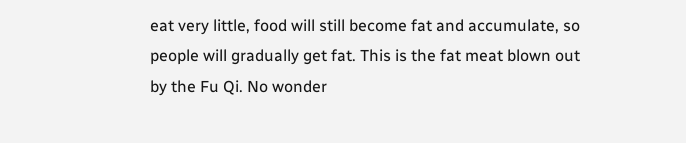eat very little, food will still become fat and accumulate, so people will gradually get fat. This is the fat meat blown out by the Fu Qi. No wonder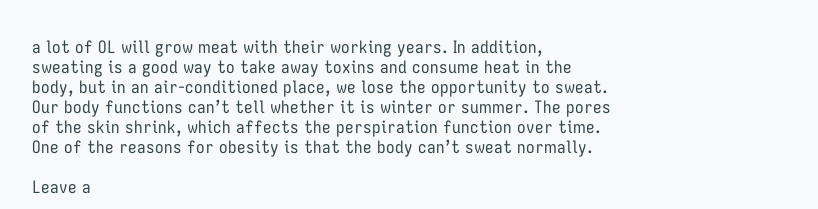a lot of OL will grow meat with their working years. In addition, sweating is a good way to take away toxins and consume heat in the body, but in an air-conditioned place, we lose the opportunity to sweat. Our body functions can’t tell whether it is winter or summer. The pores of the skin shrink, which affects the perspiration function over time. One of the reasons for obesity is that the body can’t sweat normally.

Leave a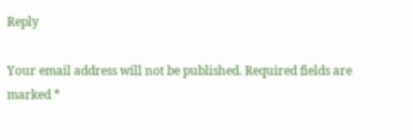Reply

Your email address will not be published. Required fields are marked *